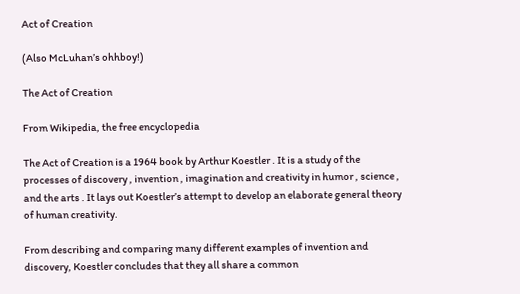Act of Creation

(Also McLuhan’s ohhboy!)

The Act of Creation

From Wikipedia, the free encyclopedia

The Act of Creation is a 1964 book by Arthur Koestler . It is a study of the processes of discovery , invention , imagination and creativity in humor , science , and the arts . It lays out Koestler’s attempt to develop an elaborate general theory of human creativity.

From describing and comparing many different examples of invention and discovery, Koestler concludes that they all share a common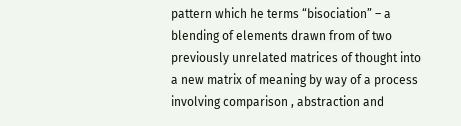pattern which he terms “bisociation” – a blending of elements drawn from of two previously unrelated matrices of thought into a new matrix of meaning by way of a process involving comparison , abstraction and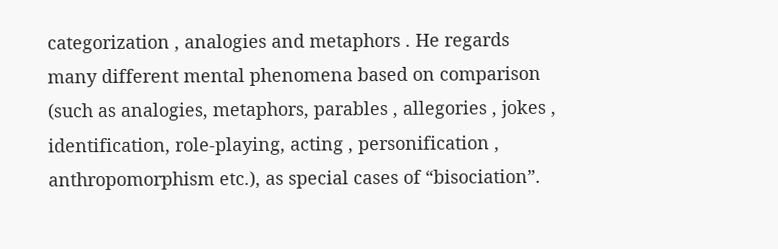categorization , analogies and metaphors . He regards many different mental phenomena based on comparison (such as analogies, metaphors, parables , allegories , jokes , identification, role-playing, acting , personification , anthropomorphism etc.), as special cases of “bisociation”.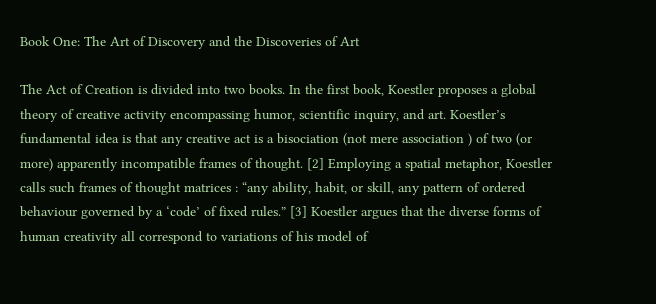Book One: The Art of Discovery and the Discoveries of Art

The Act of Creation is divided into two books. In the first book, Koestler proposes a global theory of creative activity encompassing humor, scientific inquiry, and art. Koestler’s fundamental idea is that any creative act is a bisociation (not mere association ) of two (or more) apparently incompatible frames of thought. [2] Employing a spatial metaphor, Koestler calls such frames of thought matrices : “any ability, habit, or skill, any pattern of ordered behaviour governed by a ‘code’ of fixed rules.” [3] Koestler argues that the diverse forms of human creativity all correspond to variations of his model of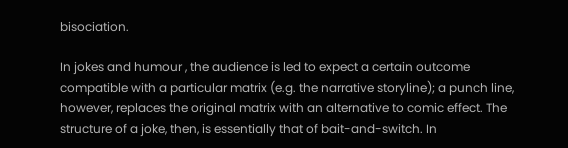bisociation.

In jokes and humour , the audience is led to expect a certain outcome compatible with a particular matrix (e.g. the narrative storyline); a punch line, however, replaces the original matrix with an alternative to comic effect. The structure of a joke, then, is essentially that of bait-and-switch. In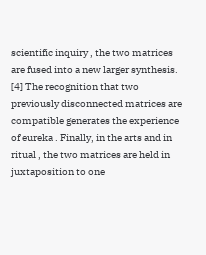scientific inquiry , the two matrices are fused into a new larger synthesis. [4] The recognition that two previously disconnected matrices are compatible generates the experience of eureka . Finally, in the arts and in ritual , the two matrices are held in juxtaposition to one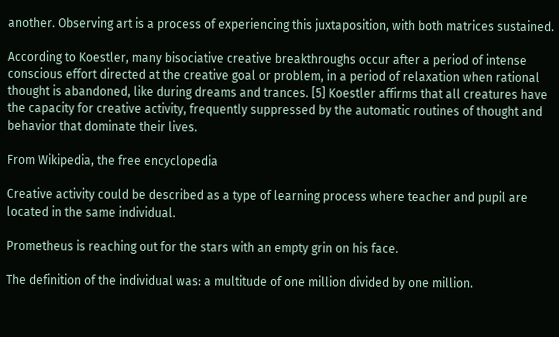another. Observing art is a process of experiencing this juxtaposition, with both matrices sustained.

According to Koestler, many bisociative creative breakthroughs occur after a period of intense conscious effort directed at the creative goal or problem, in a period of relaxation when rational thought is abandoned, like during dreams and trances. [5] Koestler affirms that all creatures have the capacity for creative activity, frequently suppressed by the automatic routines of thought and behavior that dominate their lives.

From Wikipedia, the free encyclopedia

Creative activity could be described as a type of learning process where teacher and pupil are located in the same individual.

Prometheus is reaching out for the stars with an empty grin on his face.

The definition of the individual was: a multitude of one million divided by one million.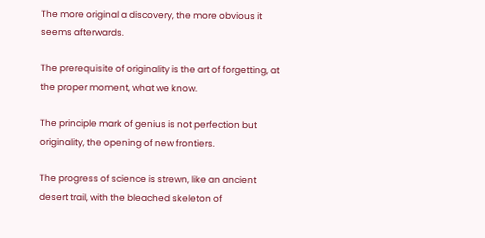The more original a discovery, the more obvious it seems afterwards.

The prerequisite of originality is the art of forgetting, at the proper moment, what we know.

The principle mark of genius is not perfection but originality, the opening of new frontiers.

The progress of science is strewn, like an ancient desert trail, with the bleached skeleton of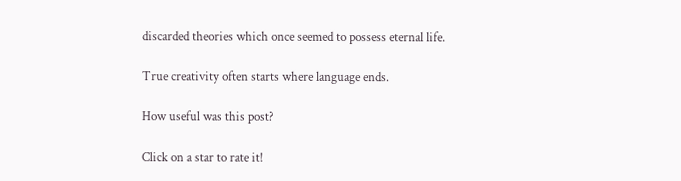discarded theories which once seemed to possess eternal life.

True creativity often starts where language ends.

How useful was this post?

Click on a star to rate it!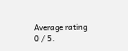Average rating 0 / 5.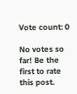Vote count: 0

No votes so far! Be the first to rate this post.